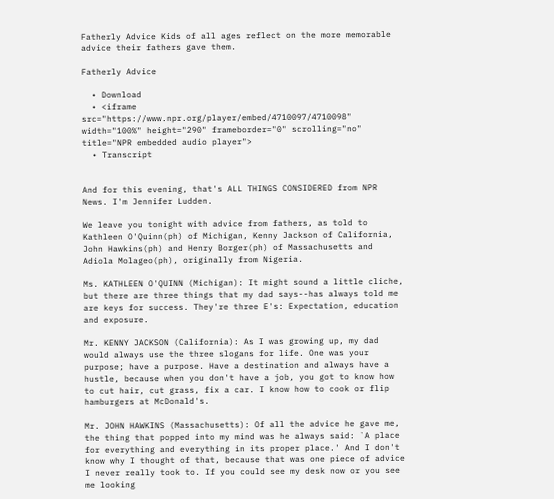Fatherly Advice Kids of all ages reflect on the more memorable advice their fathers gave them.

Fatherly Advice

  • Download
  • <iframe src="https://www.npr.org/player/embed/4710097/4710098" width="100%" height="290" frameborder="0" scrolling="no" title="NPR embedded audio player">
  • Transcript


And for this evening, that's ALL THINGS CONSIDERED from NPR News. I'm Jennifer Ludden.

We leave you tonight with advice from fathers, as told to Kathleen O'Quinn(ph) of Michigan, Kenny Jackson of California, John Hawkins(ph) and Henry Borger(ph) of Massachusetts and Adiola Molageo(ph), originally from Nigeria.

Ms. KATHLEEN O'QUINN (Michigan): It might sound a little cliche, but there are three things that my dad says--has always told me are keys for success. They're three E's: Expectation, education and exposure.

Mr. KENNY JACKSON (California): As I was growing up, my dad would always use the three slogans for life. One was your purpose; have a purpose. Have a destination and always have a hustle, because when you don't have a job, you got to know how to cut hair, cut grass, fix a car. I know how to cook or flip hamburgers at McDonald's.

Mr. JOHN HAWKINS (Massachusetts): Of all the advice he gave me, the thing that popped into my mind was he always said: `A place for everything and everything in its proper place.' And I don't know why I thought of that, because that was one piece of advice I never really took to. If you could see my desk now or you see me looking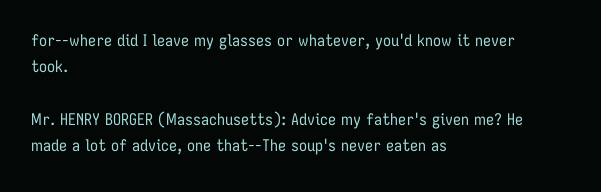for--where did I leave my glasses or whatever, you'd know it never took.

Mr. HENRY BORGER (Massachusetts): Advice my father's given me? He made a lot of advice, one that--The soup's never eaten as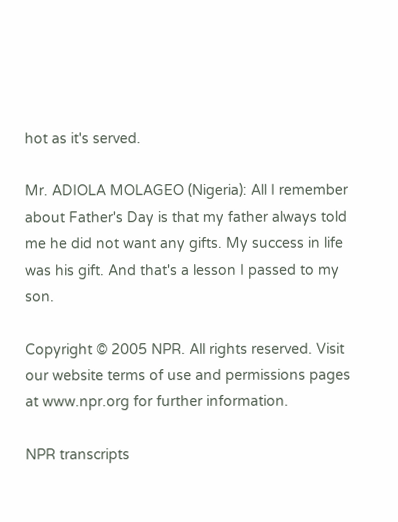hot as it's served.

Mr. ADIOLA MOLAGEO (Nigeria): All I remember about Father's Day is that my father always told me he did not want any gifts. My success in life was his gift. And that's a lesson I passed to my son.

Copyright © 2005 NPR. All rights reserved. Visit our website terms of use and permissions pages at www.npr.org for further information.

NPR transcripts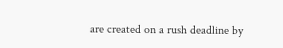are created on a rush deadline by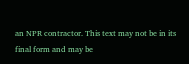an NPR contractor. This text may not be in its final form and may be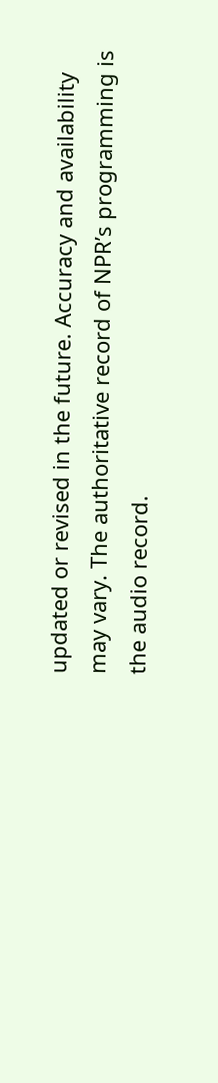updated or revised in the future. Accuracy and availability may vary. The authoritative record of NPR’s programming is the audio record.